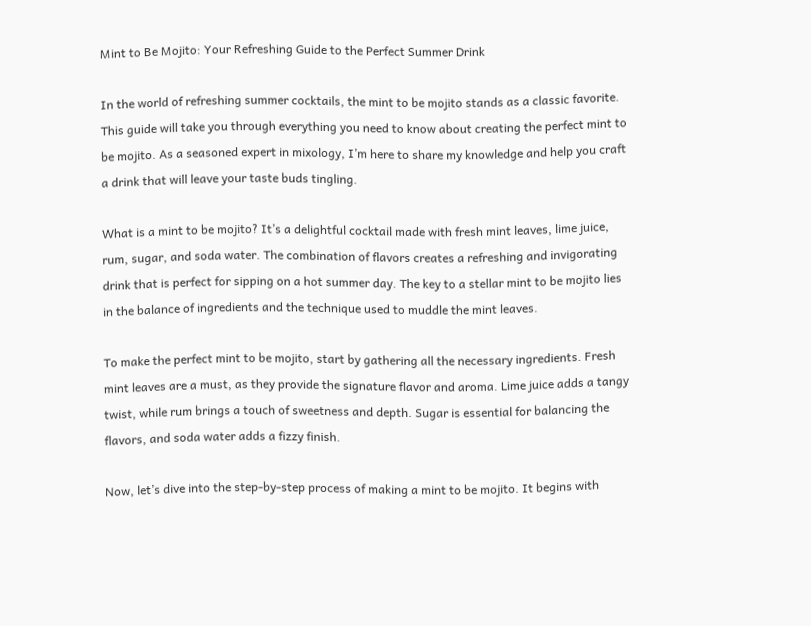Mint to Be Mojito: Your Refreshing Guide to the Perfect Summer Drink

In the world of refreshing summer cocktails, the mint to be mojito stands as a classic favorite. This guide will take you through everything you need to know about creating the perfect mint to be mojito. As a seasoned expert in mixology, I’m here to share my knowledge and help you craft a drink that will leave your taste buds tingling.

What is a mint to be mojito? It’s a delightful cocktail made with fresh mint leaves, lime juice, rum, sugar, and soda water. The combination of flavors creates a refreshing and invigorating drink that is perfect for sipping on a hot summer day. The key to a stellar mint to be mojito lies in the balance of ingredients and the technique used to muddle the mint leaves.

To make the perfect mint to be mojito, start by gathering all the necessary ingredients. Fresh mint leaves are a must, as they provide the signature flavor and aroma. Lime juice adds a tangy twist, while rum brings a touch of sweetness and depth. Sugar is essential for balancing the flavors, and soda water adds a fizzy finish.

Now, let’s dive into the step-by-step process of making a mint to be mojito. It begins with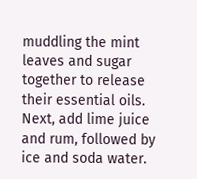muddling the mint leaves and sugar together to release their essential oils. Next, add lime juice and rum, followed by ice and soda water.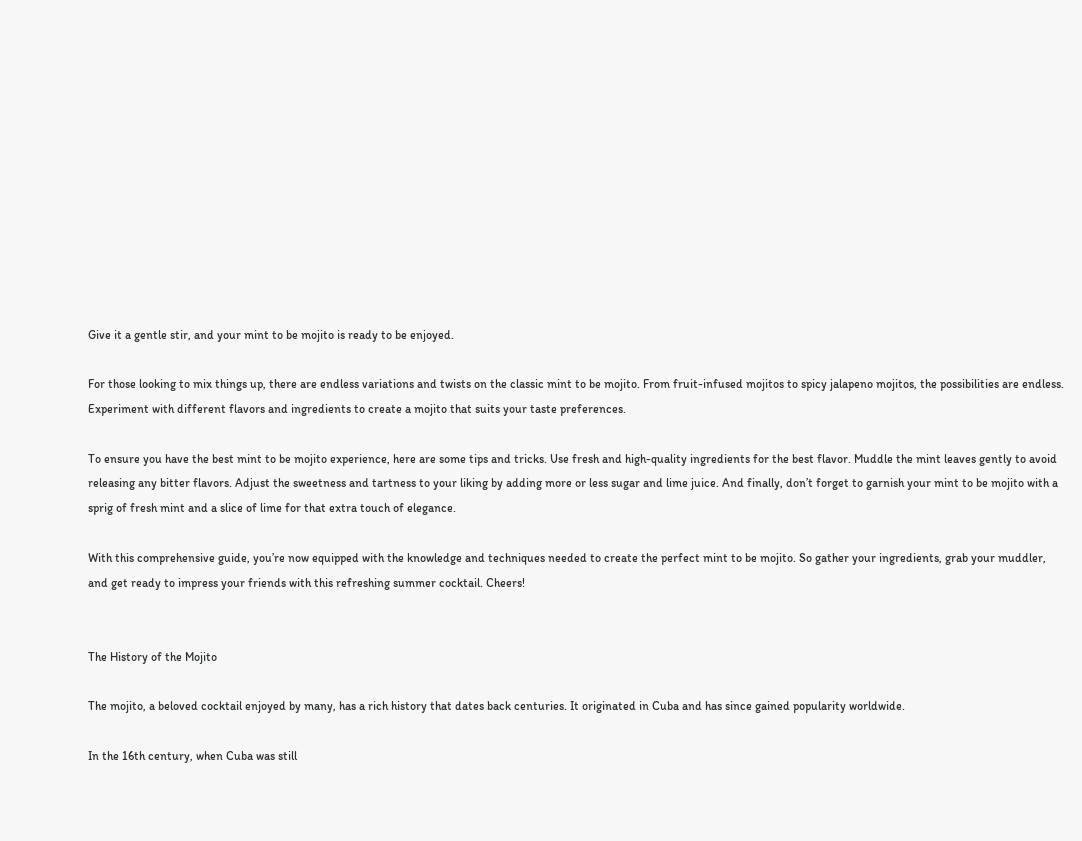Give it a gentle stir, and your mint to be mojito is ready to be enjoyed.

For those looking to mix things up, there are endless variations and twists on the classic mint to be mojito. From fruit-infused mojitos to spicy jalapeno mojitos, the possibilities are endless. Experiment with different flavors and ingredients to create a mojito that suits your taste preferences.

To ensure you have the best mint to be mojito experience, here are some tips and tricks. Use fresh and high-quality ingredients for the best flavor. Muddle the mint leaves gently to avoid releasing any bitter flavors. Adjust the sweetness and tartness to your liking by adding more or less sugar and lime juice. And finally, don’t forget to garnish your mint to be mojito with a sprig of fresh mint and a slice of lime for that extra touch of elegance.

With this comprehensive guide, you’re now equipped with the knowledge and techniques needed to create the perfect mint to be mojito. So gather your ingredients, grab your muddler, and get ready to impress your friends with this refreshing summer cocktail. Cheers!


The History of the Mojito

The mojito, a beloved cocktail enjoyed by many, has a rich history that dates back centuries. It originated in Cuba and has since gained popularity worldwide.

In the 16th century, when Cuba was still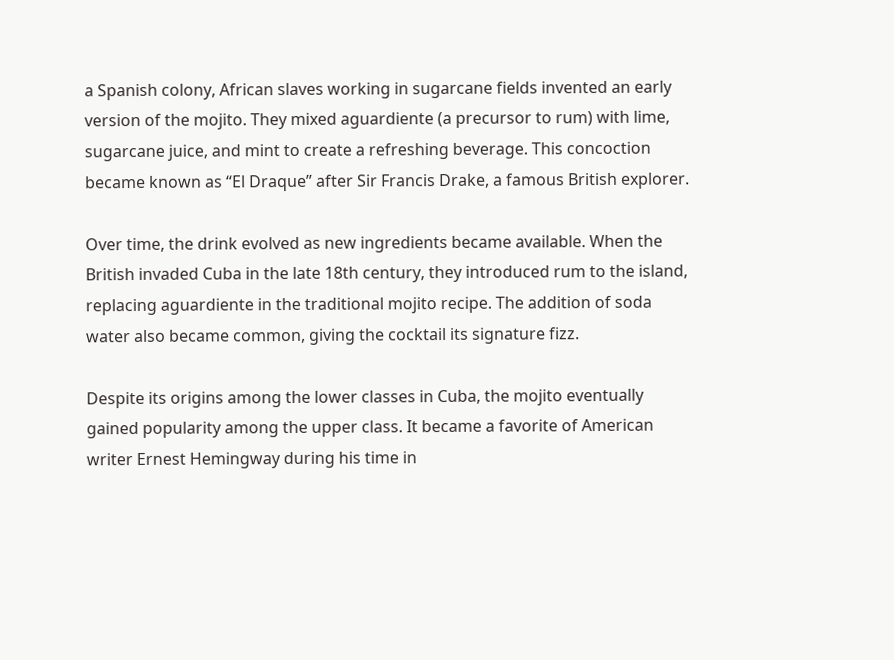a Spanish colony, African slaves working in sugarcane fields invented an early version of the mojito. They mixed aguardiente (a precursor to rum) with lime, sugarcane juice, and mint to create a refreshing beverage. This concoction became known as “El Draque” after Sir Francis Drake, a famous British explorer.

Over time, the drink evolved as new ingredients became available. When the British invaded Cuba in the late 18th century, they introduced rum to the island, replacing aguardiente in the traditional mojito recipe. The addition of soda water also became common, giving the cocktail its signature fizz.

Despite its origins among the lower classes in Cuba, the mojito eventually gained popularity among the upper class. It became a favorite of American writer Ernest Hemingway during his time in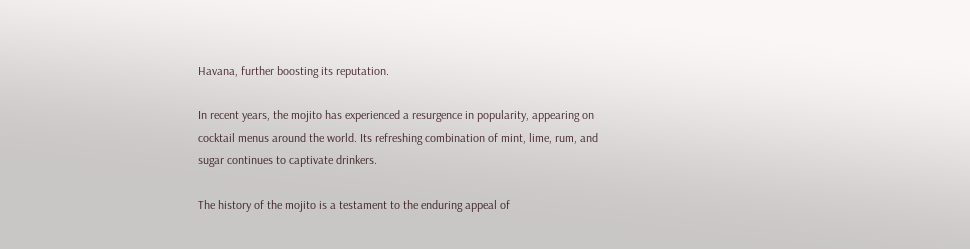Havana, further boosting its reputation.

In recent years, the mojito has experienced a resurgence in popularity, appearing on cocktail menus around the world. Its refreshing combination of mint, lime, rum, and sugar continues to captivate drinkers.

The history of the mojito is a testament to the enduring appeal of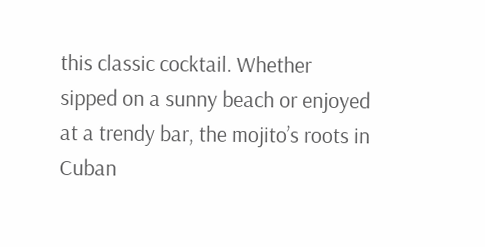this classic cocktail. Whether sipped on a sunny beach or enjoyed at a trendy bar, the mojito’s roots in Cuban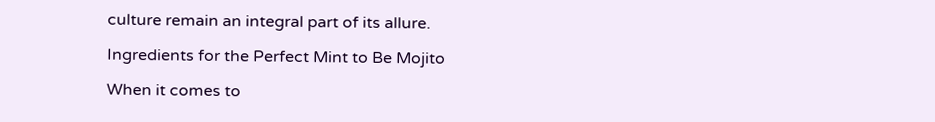culture remain an integral part of its allure.

Ingredients for the Perfect Mint to Be Mojito

When it comes to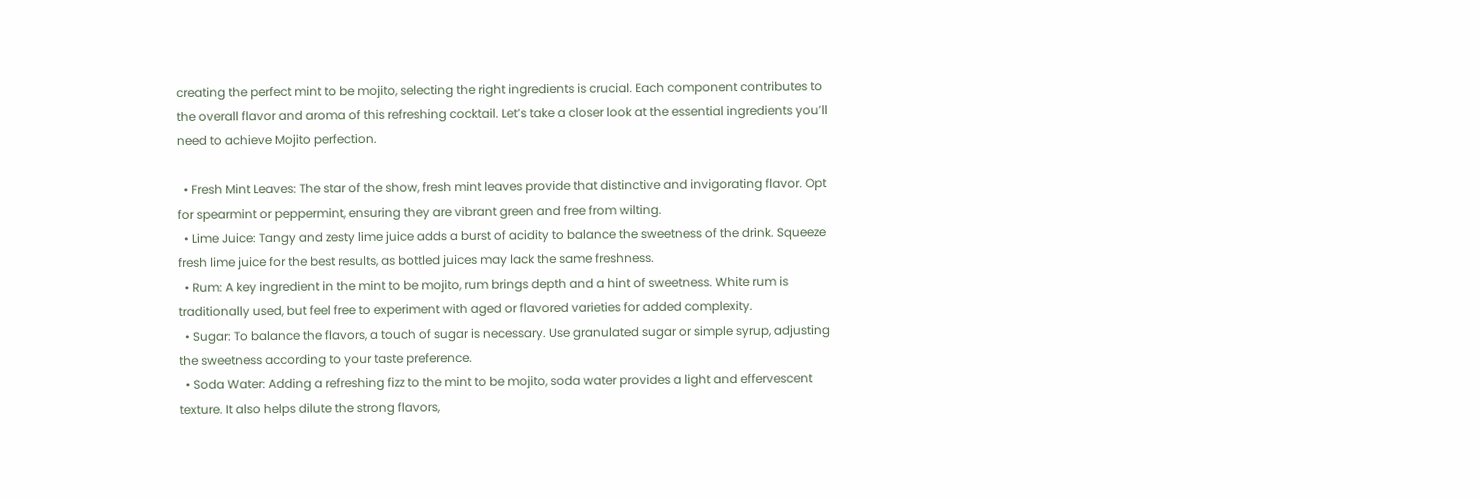creating the perfect mint to be mojito, selecting the right ingredients is crucial. Each component contributes to the overall flavor and aroma of this refreshing cocktail. Let’s take a closer look at the essential ingredients you’ll need to achieve Mojito perfection.

  • Fresh Mint Leaves: The star of the show, fresh mint leaves provide that distinctive and invigorating flavor. Opt for spearmint or peppermint, ensuring they are vibrant green and free from wilting.
  • Lime Juice: Tangy and zesty lime juice adds a burst of acidity to balance the sweetness of the drink. Squeeze fresh lime juice for the best results, as bottled juices may lack the same freshness.
  • Rum: A key ingredient in the mint to be mojito, rum brings depth and a hint of sweetness. White rum is traditionally used, but feel free to experiment with aged or flavored varieties for added complexity.
  • Sugar: To balance the flavors, a touch of sugar is necessary. Use granulated sugar or simple syrup, adjusting the sweetness according to your taste preference.
  • Soda Water: Adding a refreshing fizz to the mint to be mojito, soda water provides a light and effervescent texture. It also helps dilute the strong flavors,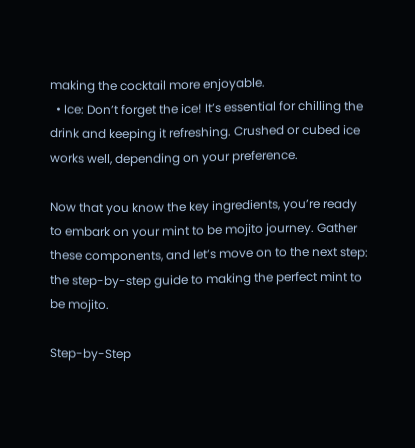making the cocktail more enjoyable.
  • Ice: Don’t forget the ice! It’s essential for chilling the drink and keeping it refreshing. Crushed or cubed ice works well, depending on your preference.

Now that you know the key ingredients, you’re ready to embark on your mint to be mojito journey. Gather these components, and let’s move on to the next step: the step-by-step guide to making the perfect mint to be mojito.

Step-by-Step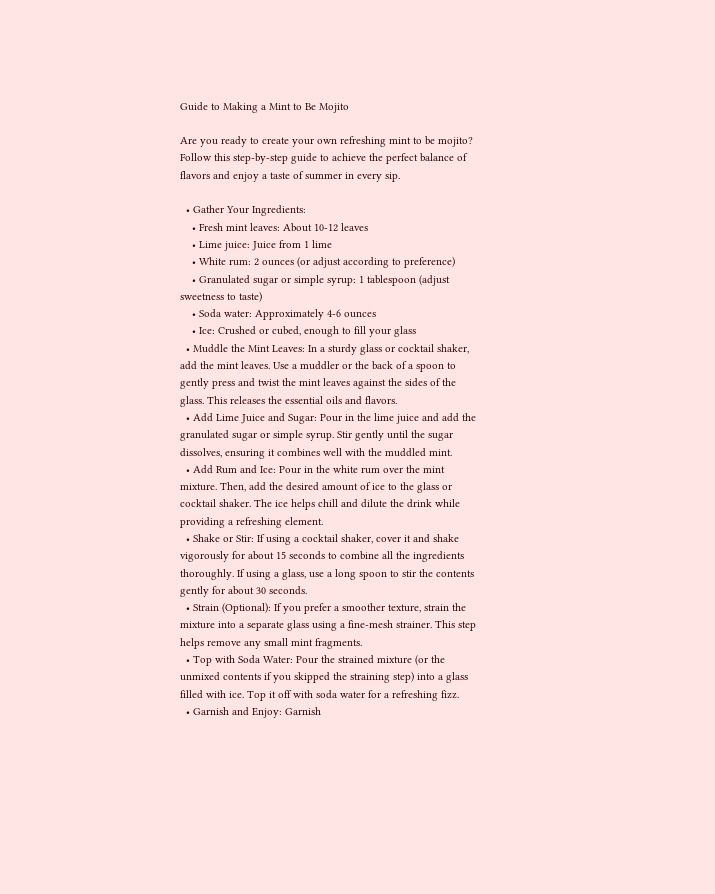Guide to Making a Mint to Be Mojito

Are you ready to create your own refreshing mint to be mojito? Follow this step-by-step guide to achieve the perfect balance of flavors and enjoy a taste of summer in every sip.

  • Gather Your Ingredients:
    • Fresh mint leaves: About 10-12 leaves
    • Lime juice: Juice from 1 lime
    • White rum: 2 ounces (or adjust according to preference)
    • Granulated sugar or simple syrup: 1 tablespoon (adjust sweetness to taste)
    • Soda water: Approximately 4-6 ounces
    • Ice: Crushed or cubed, enough to fill your glass
  • Muddle the Mint Leaves: In a sturdy glass or cocktail shaker, add the mint leaves. Use a muddler or the back of a spoon to gently press and twist the mint leaves against the sides of the glass. This releases the essential oils and flavors.
  • Add Lime Juice and Sugar: Pour in the lime juice and add the granulated sugar or simple syrup. Stir gently until the sugar dissolves, ensuring it combines well with the muddled mint.
  • Add Rum and Ice: Pour in the white rum over the mint mixture. Then, add the desired amount of ice to the glass or cocktail shaker. The ice helps chill and dilute the drink while providing a refreshing element.
  • Shake or Stir: If using a cocktail shaker, cover it and shake vigorously for about 15 seconds to combine all the ingredients thoroughly. If using a glass, use a long spoon to stir the contents gently for about 30 seconds.
  • Strain (Optional): If you prefer a smoother texture, strain the mixture into a separate glass using a fine-mesh strainer. This step helps remove any small mint fragments.
  • Top with Soda Water: Pour the strained mixture (or the unmixed contents if you skipped the straining step) into a glass filled with ice. Top it off with soda water for a refreshing fizz.
  • Garnish and Enjoy: Garnish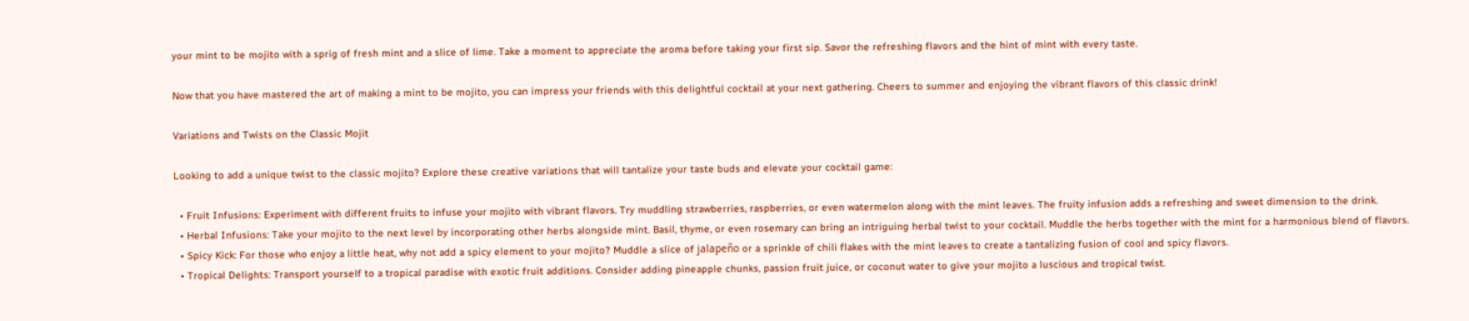your mint to be mojito with a sprig of fresh mint and a slice of lime. Take a moment to appreciate the aroma before taking your first sip. Savor the refreshing flavors and the hint of mint with every taste.

Now that you have mastered the art of making a mint to be mojito, you can impress your friends with this delightful cocktail at your next gathering. Cheers to summer and enjoying the vibrant flavors of this classic drink!

Variations and Twists on the Classic Mojit

Looking to add a unique twist to the classic mojito? Explore these creative variations that will tantalize your taste buds and elevate your cocktail game:

  • Fruit Infusions: Experiment with different fruits to infuse your mojito with vibrant flavors. Try muddling strawberries, raspberries, or even watermelon along with the mint leaves. The fruity infusion adds a refreshing and sweet dimension to the drink.
  • Herbal Infusions: Take your mojito to the next level by incorporating other herbs alongside mint. Basil, thyme, or even rosemary can bring an intriguing herbal twist to your cocktail. Muddle the herbs together with the mint for a harmonious blend of flavors.
  • Spicy Kick: For those who enjoy a little heat, why not add a spicy element to your mojito? Muddle a slice of jalapeño or a sprinkle of chili flakes with the mint leaves to create a tantalizing fusion of cool and spicy flavors.
  • Tropical Delights: Transport yourself to a tropical paradise with exotic fruit additions. Consider adding pineapple chunks, passion fruit juice, or coconut water to give your mojito a luscious and tropical twist.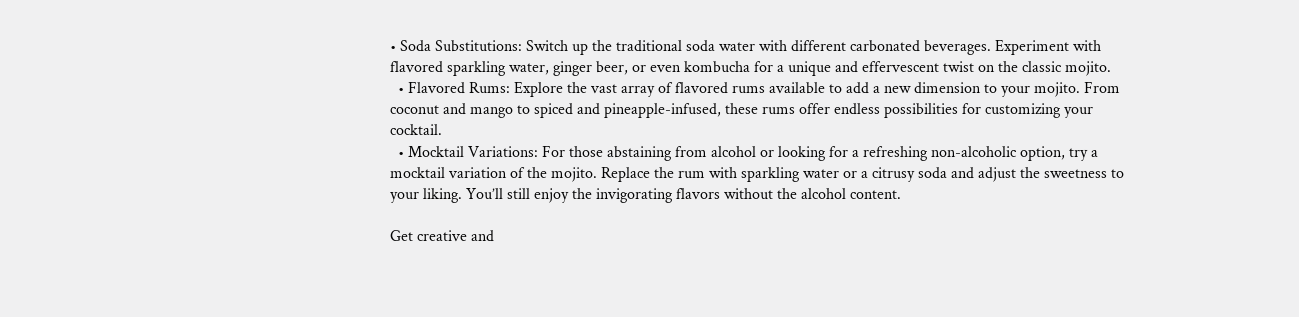• Soda Substitutions: Switch up the traditional soda water with different carbonated beverages. Experiment with flavored sparkling water, ginger beer, or even kombucha for a unique and effervescent twist on the classic mojito.
  • Flavored Rums: Explore the vast array of flavored rums available to add a new dimension to your mojito. From coconut and mango to spiced and pineapple-infused, these rums offer endless possibilities for customizing your cocktail.
  • Mocktail Variations: For those abstaining from alcohol or looking for a refreshing non-alcoholic option, try a mocktail variation of the mojito. Replace the rum with sparkling water or a citrusy soda and adjust the sweetness to your liking. You’ll still enjoy the invigorating flavors without the alcohol content.

Get creative and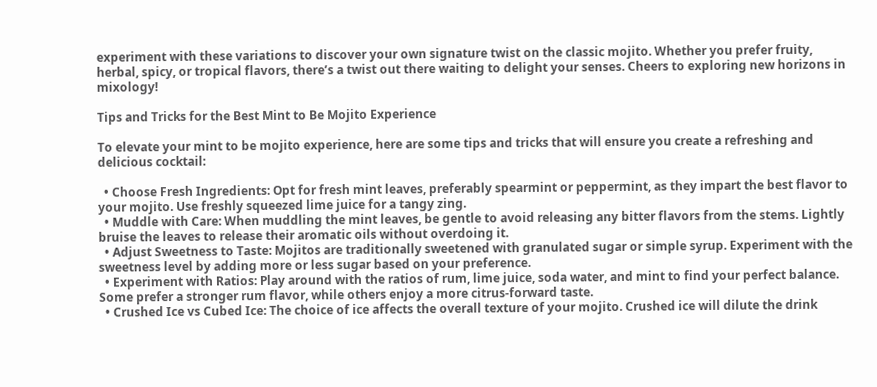experiment with these variations to discover your own signature twist on the classic mojito. Whether you prefer fruity, herbal, spicy, or tropical flavors, there’s a twist out there waiting to delight your senses. Cheers to exploring new horizons in mixology!

Tips and Tricks for the Best Mint to Be Mojito Experience

To elevate your mint to be mojito experience, here are some tips and tricks that will ensure you create a refreshing and delicious cocktail:

  • Choose Fresh Ingredients: Opt for fresh mint leaves, preferably spearmint or peppermint, as they impart the best flavor to your mojito. Use freshly squeezed lime juice for a tangy zing.
  • Muddle with Care: When muddling the mint leaves, be gentle to avoid releasing any bitter flavors from the stems. Lightly bruise the leaves to release their aromatic oils without overdoing it.
  • Adjust Sweetness to Taste: Mojitos are traditionally sweetened with granulated sugar or simple syrup. Experiment with the sweetness level by adding more or less sugar based on your preference.
  • Experiment with Ratios: Play around with the ratios of rum, lime juice, soda water, and mint to find your perfect balance. Some prefer a stronger rum flavor, while others enjoy a more citrus-forward taste.
  • Crushed Ice vs Cubed Ice: The choice of ice affects the overall texture of your mojito. Crushed ice will dilute the drink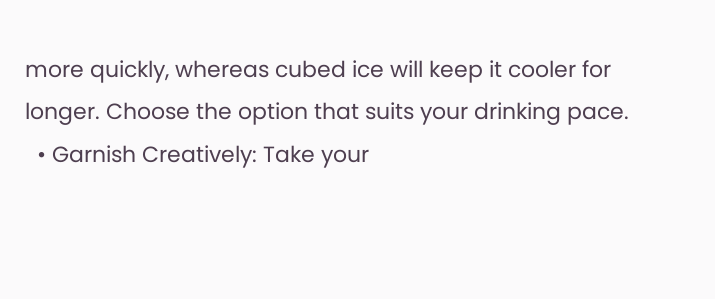more quickly, whereas cubed ice will keep it cooler for longer. Choose the option that suits your drinking pace.
  • Garnish Creatively: Take your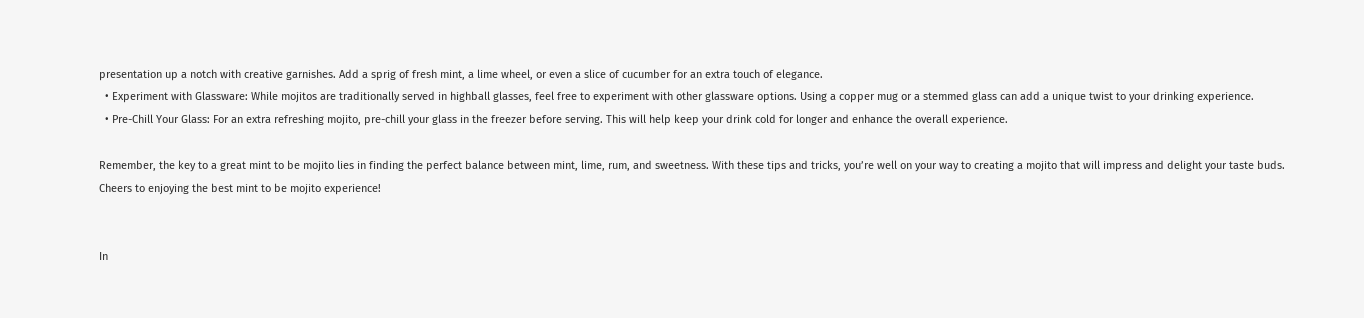presentation up a notch with creative garnishes. Add a sprig of fresh mint, a lime wheel, or even a slice of cucumber for an extra touch of elegance.
  • Experiment with Glassware: While mojitos are traditionally served in highball glasses, feel free to experiment with other glassware options. Using a copper mug or a stemmed glass can add a unique twist to your drinking experience.
  • Pre-Chill Your Glass: For an extra refreshing mojito, pre-chill your glass in the freezer before serving. This will help keep your drink cold for longer and enhance the overall experience.

Remember, the key to a great mint to be mojito lies in finding the perfect balance between mint, lime, rum, and sweetness. With these tips and tricks, you’re well on your way to creating a mojito that will impress and delight your taste buds. Cheers to enjoying the best mint to be mojito experience!


In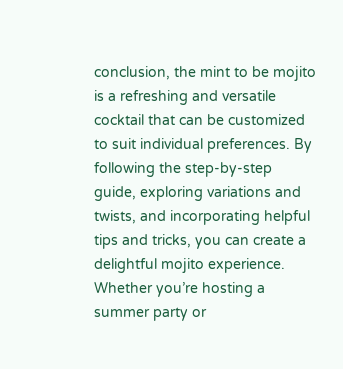conclusion, the mint to be mojito is a refreshing and versatile cocktail that can be customized to suit individual preferences. By following the step-by-step guide, exploring variations and twists, and incorporating helpful tips and tricks, you can create a delightful mojito experience. Whether you’re hosting a summer party or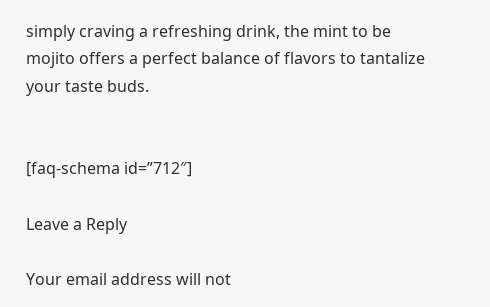simply craving a refreshing drink, the mint to be mojito offers a perfect balance of flavors to tantalize your taste buds.


[faq-schema id=”712″]

Leave a Reply

Your email address will not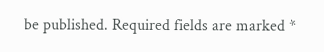be published. Required fields are marked *